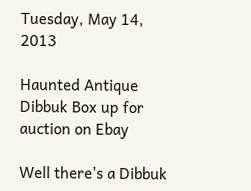Tuesday, May 14, 2013

Haunted Antique Dibbuk Box up for auction on Ebay

Well there's a Dibbuk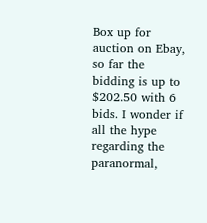Box up for auction on Ebay, so far the bidding is up to $202.50 with 6 bids. I wonder if all the hype regarding the paranormal,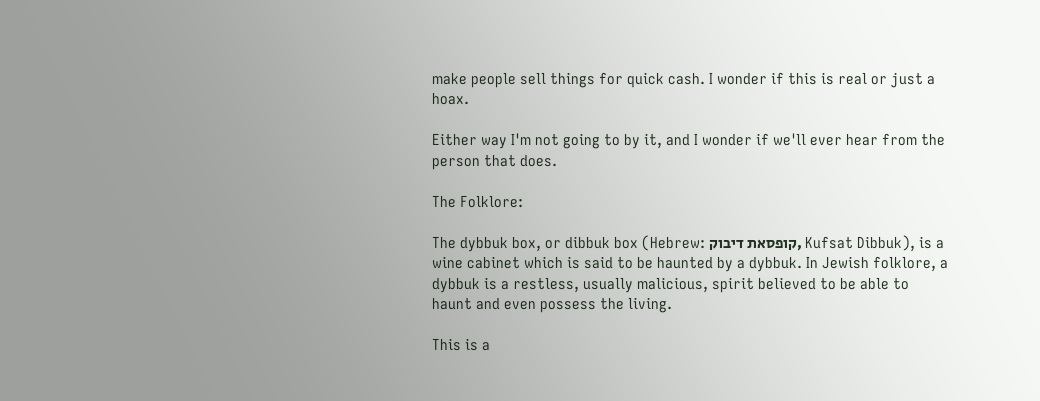make people sell things for quick cash. I wonder if this is real or just a hoax.

Either way I'm not going to by it, and I wonder if we'll ever hear from the person that does.

The Folklore:

The dybbuk box, or dibbuk box (Hebrew: קופסאת דיבוק, Kufsat Dibbuk), is a wine cabinet which is said to be haunted by a dybbuk. In Jewish folklore, a dybbuk is a restless, usually malicious, spirit believed to be able to haunt and even possess the living.

This is a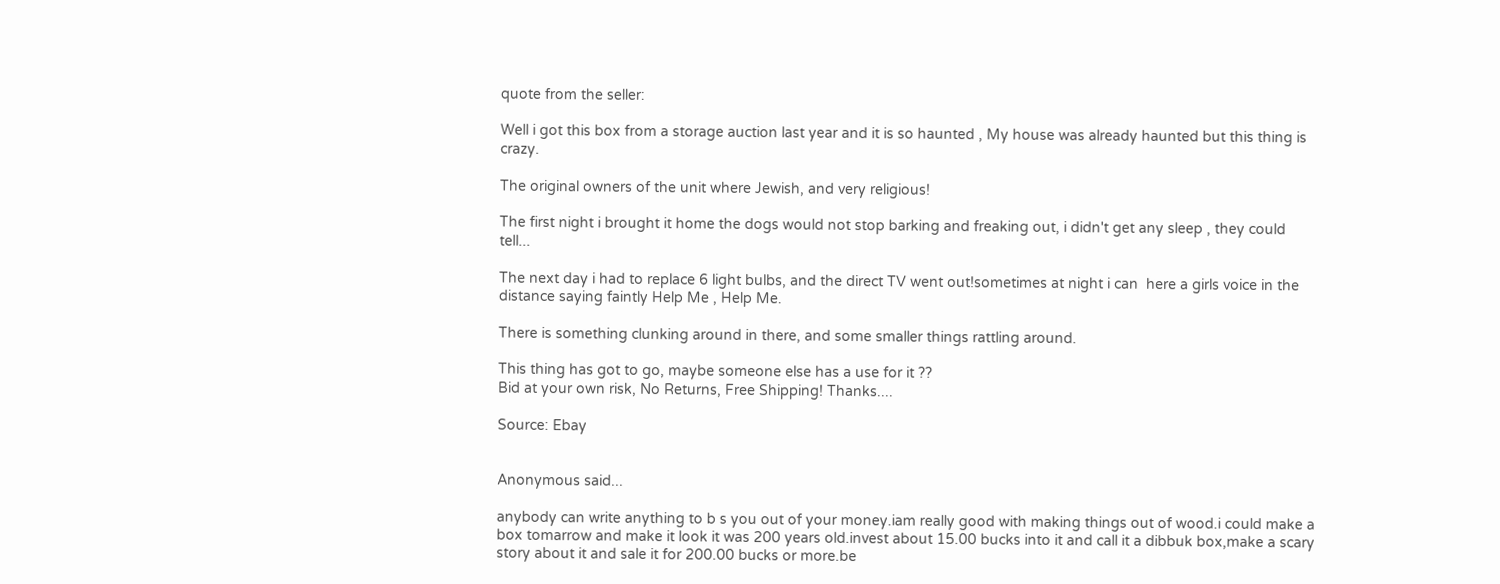quote from the seller:

Well i got this box from a storage auction last year and it is so haunted , My house was already haunted but this thing is crazy.

The original owners of the unit where Jewish, and very religious!

The first night i brought it home the dogs would not stop barking and freaking out, i didn't get any sleep , they could tell...

The next day i had to replace 6 light bulbs, and the direct TV went out!sometimes at night i can  here a girls voice in the distance saying faintly Help Me , Help Me.

There is something clunking around in there, and some smaller things rattling around.

This thing has got to go, maybe someone else has a use for it ??
Bid at your own risk, No Returns, Free Shipping! Thanks....

Source: Ebay


Anonymous said...

anybody can write anything to b s you out of your money.iam really good with making things out of wood.i could make a box tomarrow and make it look it was 200 years old.invest about 15.00 bucks into it and call it a dibbuk box,make a scary story about it and sale it for 200.00 bucks or more.be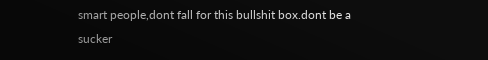smart people,dont fall for this bullshit box.dont be a sucker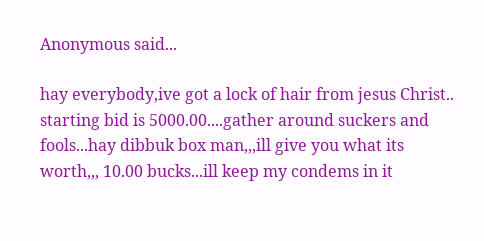Anonymous said...

hay everybody,ive got a lock of hair from jesus Christ.. starting bid is 5000.00....gather around suckers and fools...hay dibbuk box man,,,ill give you what its worth,,, 10.00 bucks...ill keep my condems in it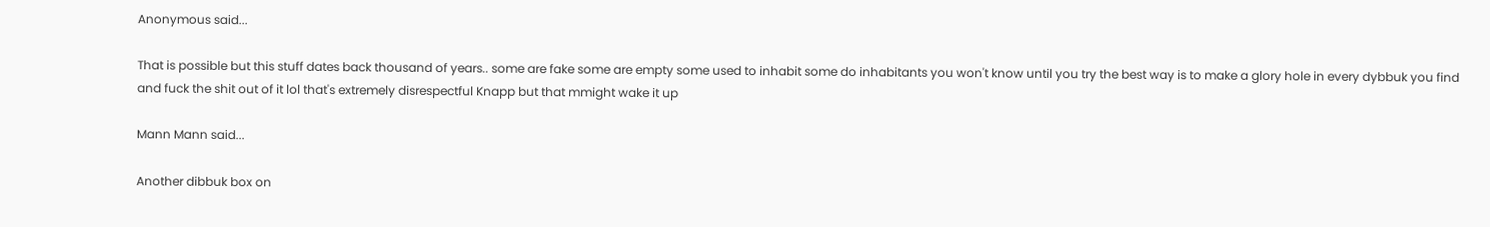Anonymous said...

That is possible but this stuff dates back thousand of years.. some are fake some are empty some used to inhabit some do inhabitants you won't know until you try the best way is to make a glory hole in every dybbuk you find and fuck the shit out of it lol that's extremely disrespectful Knapp but that mmight wake it up

Mann Mann said...

Another dibbuk box on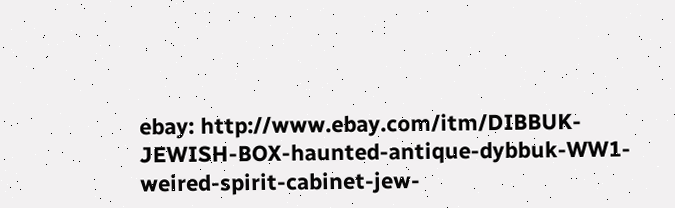ebay: http://www.ebay.com/itm/DIBBUK-JEWISH-BOX-haunted-antique-dybbuk-WW1-weired-spirit-cabinet-jew-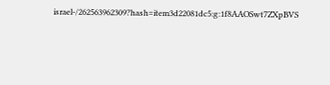israel-/262563962309?hash=item3d22081dc5:g:1f8AAOSwt7ZXpBVS